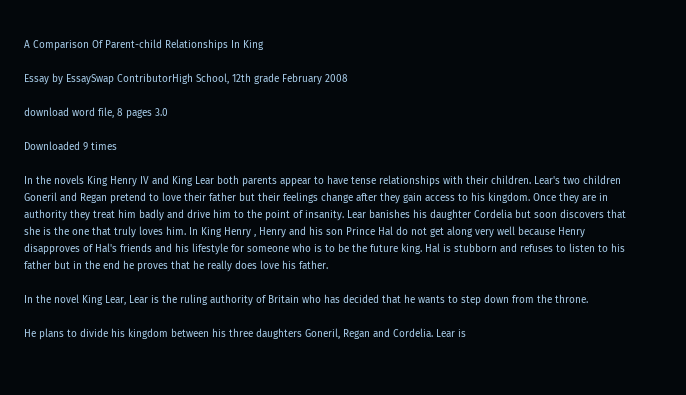A Comparison Of Parent-child Relationships In King

Essay by EssaySwap ContributorHigh School, 12th grade February 2008

download word file, 8 pages 3.0

Downloaded 9 times

In the novels King Henry IV and King Lear both parents appear to have tense relationships with their children. Lear's two children Goneril and Regan pretend to love their father but their feelings change after they gain access to his kingdom. Once they are in authority they treat him badly and drive him to the point of insanity. Lear banishes his daughter Cordelia but soon discovers that she is the one that truly loves him. In King Henry , Henry and his son Prince Hal do not get along very well because Henry disapproves of Hal's friends and his lifestyle for someone who is to be the future king. Hal is stubborn and refuses to listen to his father but in the end he proves that he really does love his father.

In the novel King Lear, Lear is the ruling authority of Britain who has decided that he wants to step down from the throne.

He plans to divide his kingdom between his three daughters Goneril, Regan and Cordelia. Lear is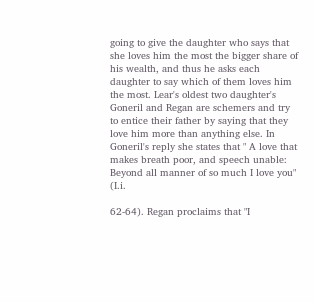going to give the daughter who says that she loves him the most the bigger share of his wealth, and thus he asks each daughter to say which of them loves him the most. Lear's oldest two daughter's Goneril and Regan are schemers and try to entice their father by saying that they love him more than anything else. In Goneril's reply she states that " A love that makes breath poor, and speech unable: Beyond all manner of so much I love you" (I.i.

62-64). Regan proclaims that "I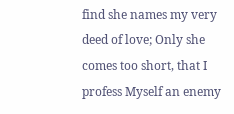find she names my very deed of love; Only she comes too short, that I profess Myself an enemy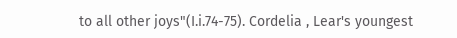to all other joys"(I.i.74-75). Cordelia , Lear's youngest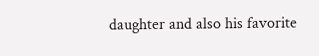daughter and also his favorite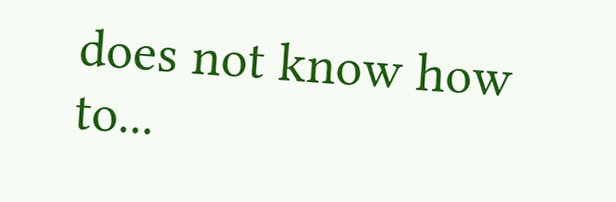does not know how to...